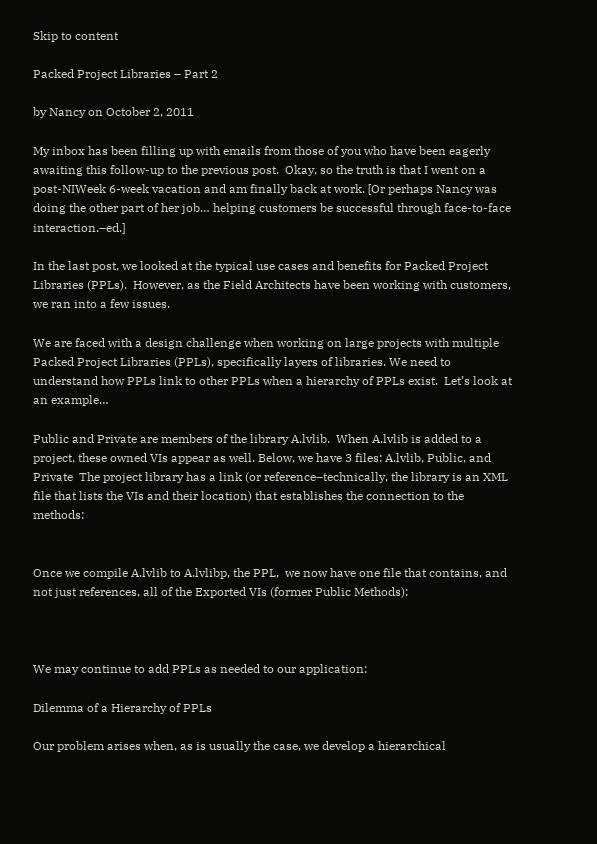Skip to content

Packed Project Libraries – Part 2

by Nancy on October 2, 2011

My inbox has been filling up with emails from those of you who have been eagerly awaiting this follow-up to the previous post.  Okay, so the truth is that I went on a post-NIWeek 6-week vacation and am finally back at work. [Or perhaps Nancy was doing the other part of her job… helping customers be successful through face-to-face interaction.–ed.]

In the last post, we looked at the typical use cases and benefits for Packed Project Libraries (PPLs).  However, as the Field Architects have been working with customers, we ran into a few issues.

We are faced with a design challenge when working on large projects with multiple Packed Project Libraries (PPLs), specifically layers of libraries. We need to understand how PPLs link to other PPLs when a hierarchy of PPLs exist.  Let’s look at an example…

Public and Private are members of the library A.lvlib.  When A.lvlib is added to a project, these owned VIs appear as well. Below, we have 3 files: A.lvlib, Public, and Private  The project library has a link (or reference–technically, the library is an XML file that lists the VIs and their location) that establishes the connection to the methods:


Once we compile A.lvlib to A.lvlibp, the PPL,  we now have one file that contains, and not just references, all of the Exported VIs (former Public Methods):



We may continue to add PPLs as needed to our application:

Dilemma of a Hierarchy of PPLs

Our problem arises when, as is usually the case, we develop a hierarchical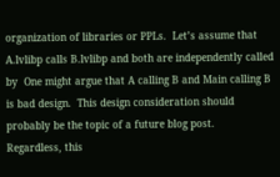organization of libraries or PPLs.  Let’s assume that A.lvlibp calls B.lvlibp and both are independently called by  One might argue that A calling B and Main calling B is bad design.  This design consideration should probably be the topic of a future blog post.  Regardless, this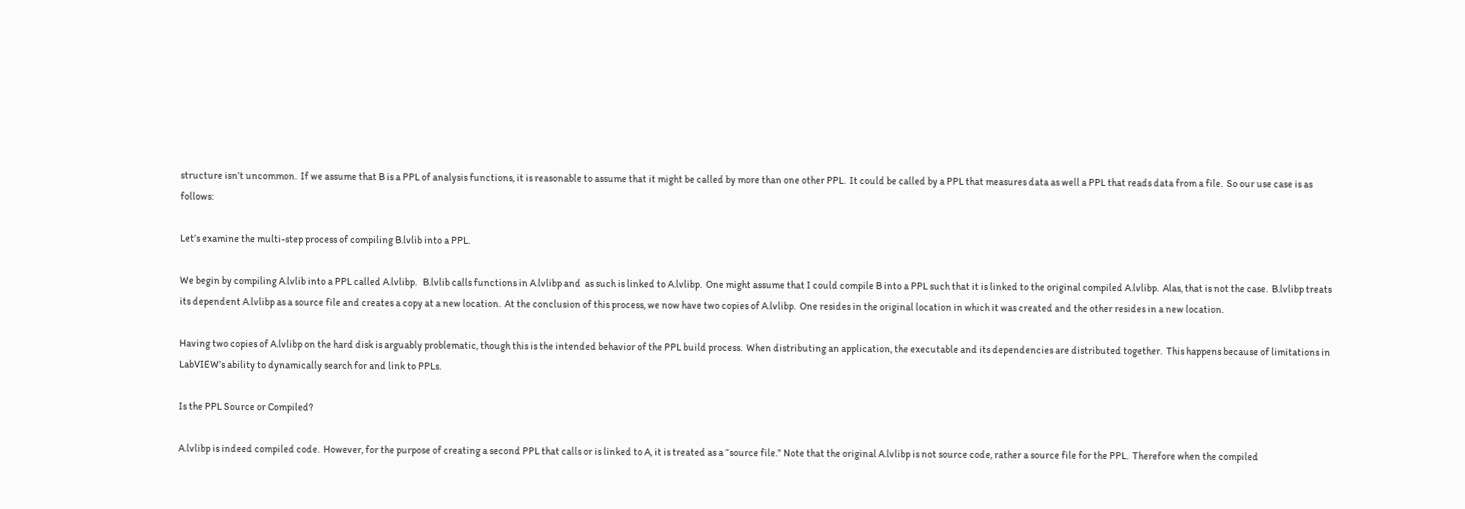structure isn’t uncommon.  If we assume that B is a PPL of analysis functions, it is reasonable to assume that it might be called by more than one other PPL.  It could be called by a PPL that measures data as well a PPL that reads data from a file.  So our use case is as follows:

Let’s examine the multi-step process of compiling B.lvlib into a PPL.

We begin by compiling A.lvlib into a PPL called A.lvlibp.   B.lvlib calls functions in A.lvlibp and  as such is linked to A.lvlibp.  One might assume that I could compile B into a PPL such that it is linked to the original compiled A.lvlibp.  Alas, that is not the case.  B.lvlibp treats its dependent A.lvlibp as a source file and creates a copy at a new location.  At the conclusion of this process, we now have two copies of A.lvlibp.  One resides in the original location in which it was created and the other resides in a new location.

Having two copies of A.lvlibp on the hard disk is arguably problematic, though this is the intended behavior of the PPL build process.  When distributing an application, the executable and its dependencies are distributed together.  This happens because of limitations in LabVIEW’s ability to dynamically search for and link to PPLs.

Is the PPL Source or Compiled?

A.lvlibp is indeed compiled code.  However, for the purpose of creating a second PPL that calls or is linked to A, it is treated as a “source file.” Note that the original A.lvlibp is not source code, rather a source file for the PPL.  Therefore when the compiled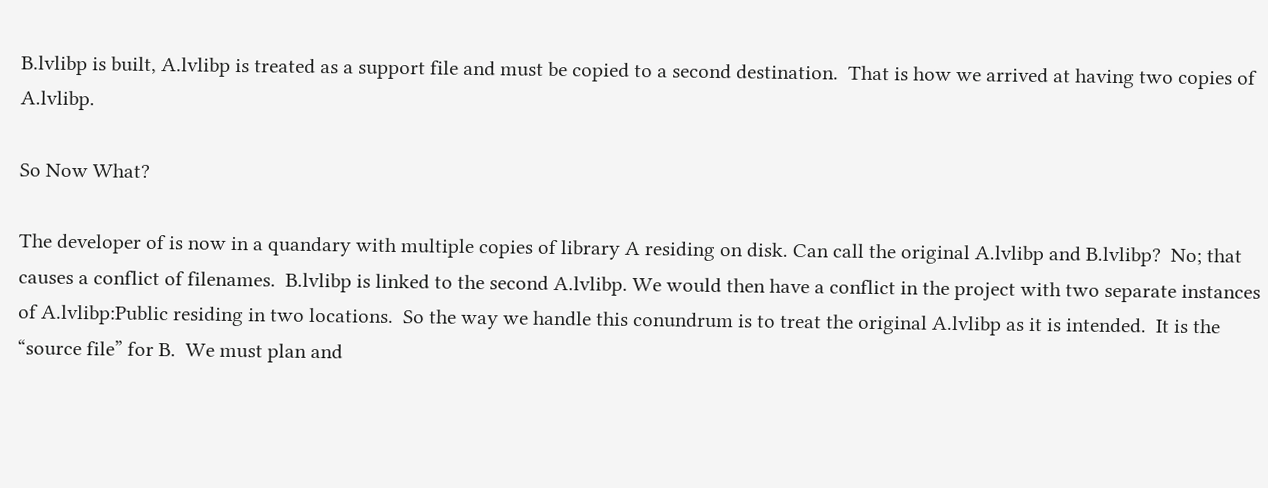B.lvlibp is built, A.lvlibp is treated as a support file and must be copied to a second destination.  That is how we arrived at having two copies of A.lvlibp.

So Now What?

The developer of is now in a quandary with multiple copies of library A residing on disk. Can call the original A.lvlibp and B.lvlibp?  No; that causes a conflict of filenames.  B.lvlibp is linked to the second A.lvlibp. We would then have a conflict in the project with two separate instances of A.lvlibp:Public residing in two locations.  So the way we handle this conundrum is to treat the original A.lvlibp as it is intended.  It is the “source file” for B.  We must plan and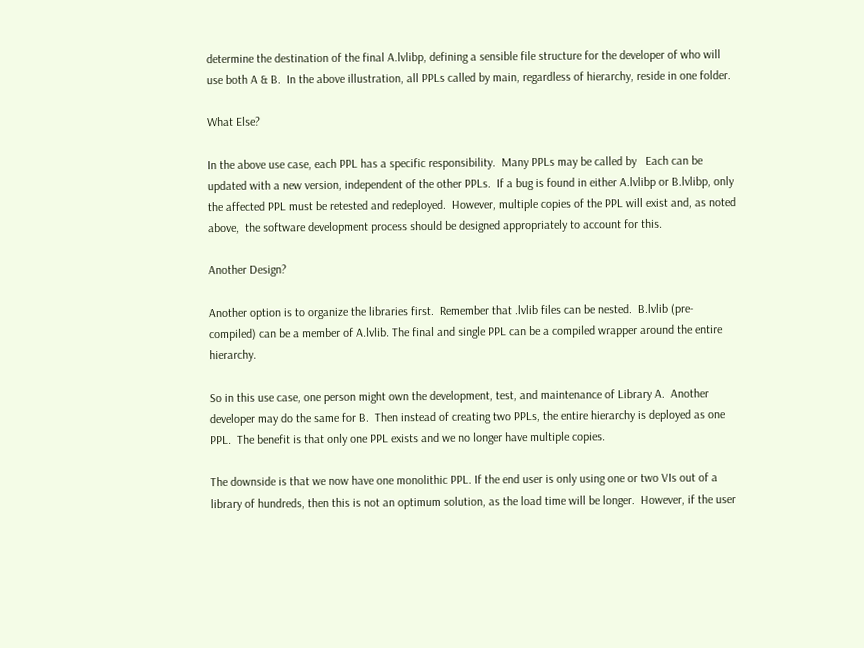determine the destination of the final A.lvlibp, defining a sensible file structure for the developer of who will use both A & B.  In the above illustration, all PPLs called by main, regardless of hierarchy, reside in one folder.

What Else?

In the above use case, each PPL has a specific responsibility.  Many PPLs may be called by   Each can be updated with a new version, independent of the other PPLs.  If a bug is found in either A.lvlibp or B.lvlibp, only the affected PPL must be retested and redeployed.  However, multiple copies of the PPL will exist and, as noted above,  the software development process should be designed appropriately to account for this.

Another Design?

Another option is to organize the libraries first.  Remember that .lvlib files can be nested.  B.lvlib (pre-compiled) can be a member of A.lvlib. The final and single PPL can be a compiled wrapper around the entire hierarchy.

So in this use case, one person might own the development, test, and maintenance of Library A.  Another developer may do the same for B.  Then instead of creating two PPLs, the entire hierarchy is deployed as one PPL.  The benefit is that only one PPL exists and we no longer have multiple copies.

The downside is that we now have one monolithic PPL. If the end user is only using one or two VIs out of a library of hundreds, then this is not an optimum solution, as the load time will be longer.  However, if the user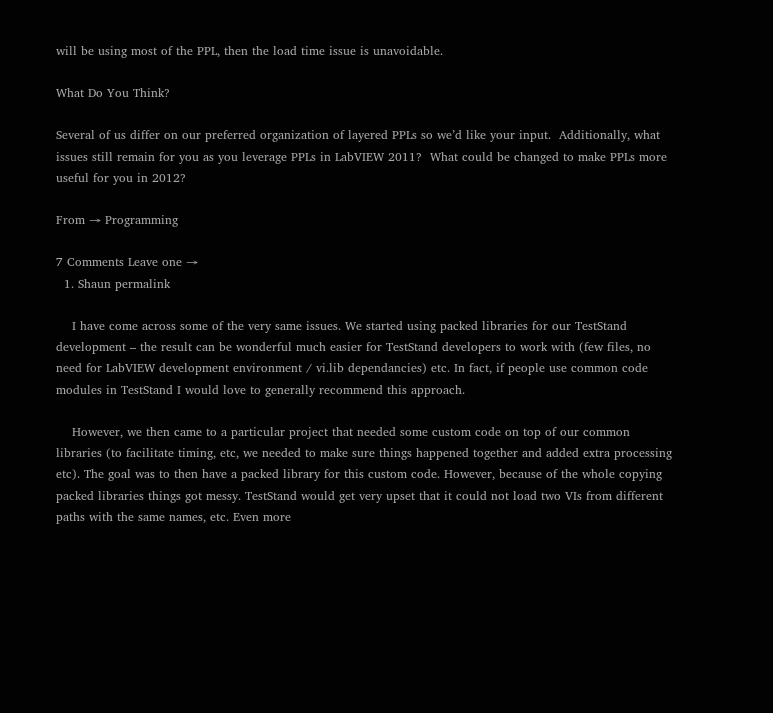will be using most of the PPL, then the load time issue is unavoidable.

What Do You Think?

Several of us differ on our preferred organization of layered PPLs so we’d like your input.  Additionally, what issues still remain for you as you leverage PPLs in LabVIEW 2011?  What could be changed to make PPLs more useful for you in 2012?

From → Programming

7 Comments Leave one →
  1. Shaun permalink

    I have come across some of the very same issues. We started using packed libraries for our TestStand development – the result can be wonderful much easier for TestStand developers to work with (few files, no need for LabVIEW development environment / vi.lib dependancies) etc. In fact, if people use common code modules in TestStand I would love to generally recommend this approach.

    However, we then came to a particular project that needed some custom code on top of our common libraries (to facilitate timing, etc, we needed to make sure things happened together and added extra processing etc). The goal was to then have a packed library for this custom code. However, because of the whole copying packed libraries things got messy. TestStand would get very upset that it could not load two VIs from different paths with the same names, etc. Even more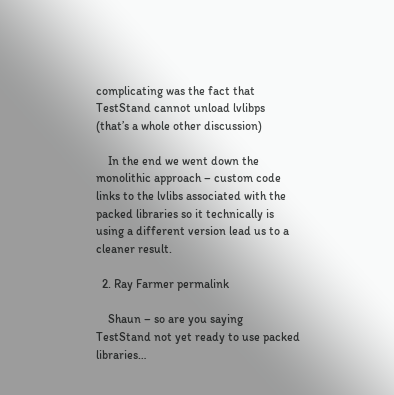complicating was the fact that TestStand cannot unload lvlibps (that’s a whole other discussion)

    In the end we went down the monolithic approach – custom code links to the lvlibs associated with the packed libraries so it technically is using a different version lead us to a cleaner result.

  2. Ray Farmer permalink

    Shaun – so are you saying TestStand not yet ready to use packed libraries…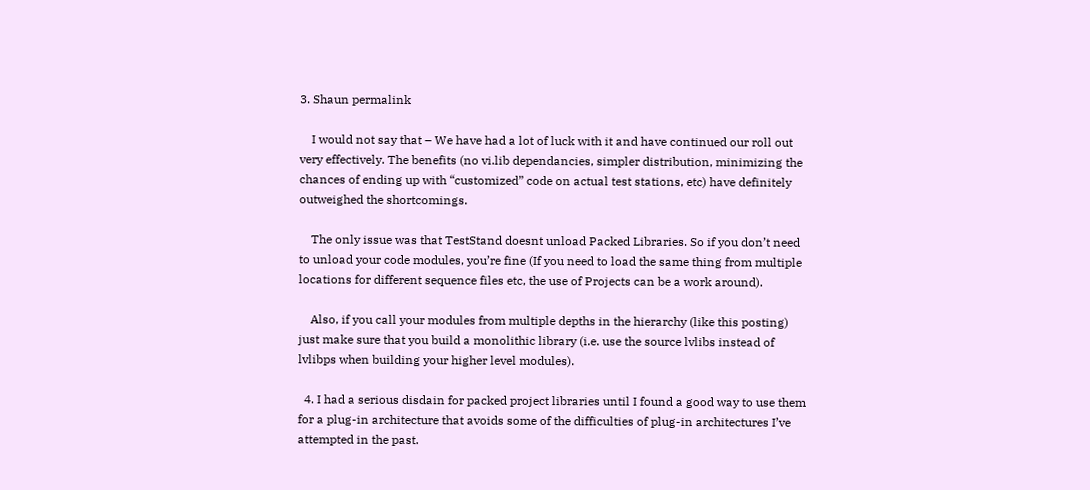3. Shaun permalink

    I would not say that – We have had a lot of luck with it and have continued our roll out very effectively. The benefits (no vi.lib dependancies, simpler distribution, minimizing the chances of ending up with “customized” code on actual test stations, etc) have definitely outweighed the shortcomings.

    The only issue was that TestStand doesnt unload Packed Libraries. So if you don’t need to unload your code modules, you’re fine (If you need to load the same thing from multiple locations for different sequence files etc, the use of Projects can be a work around).

    Also, if you call your modules from multiple depths in the hierarchy (like this posting) just make sure that you build a monolithic library (i.e. use the source lvlibs instead of lvlibps when building your higher level modules).

  4. I had a serious disdain for packed project libraries until I found a good way to use them for a plug-in architecture that avoids some of the difficulties of plug-in architectures I’ve attempted in the past.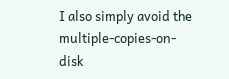I also simply avoid the multiple-copies-on-disk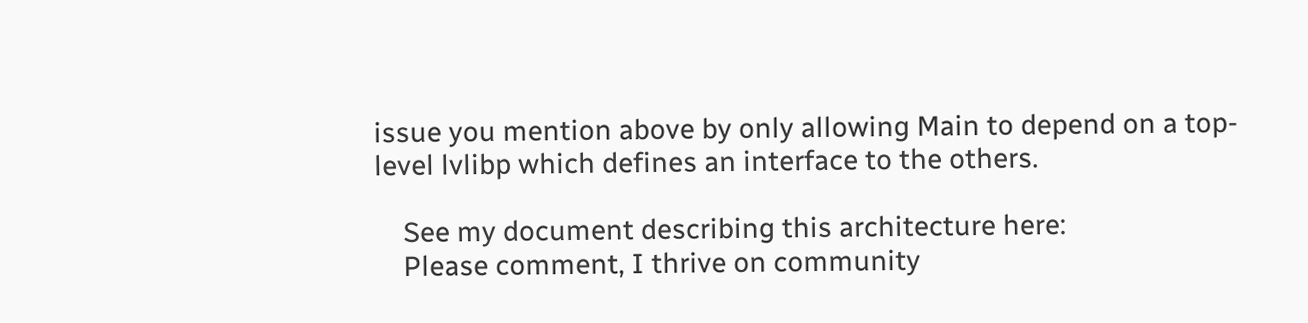issue you mention above by only allowing Main to depend on a top-level lvlibp which defines an interface to the others.

    See my document describing this architecture here:
    Please comment, I thrive on community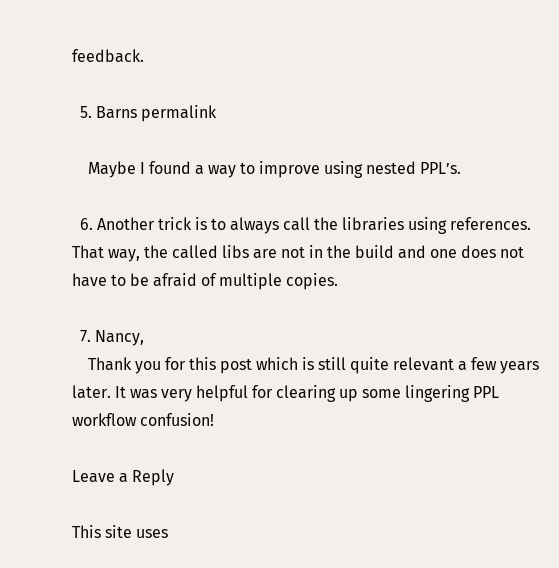feedback.

  5. Barns permalink

    Maybe I found a way to improve using nested PPL’s.

  6. Another trick is to always call the libraries using references. That way, the called libs are not in the build and one does not have to be afraid of multiple copies.

  7. Nancy,
    Thank you for this post which is still quite relevant a few years later. It was very helpful for clearing up some lingering PPL workflow confusion!

Leave a Reply

This site uses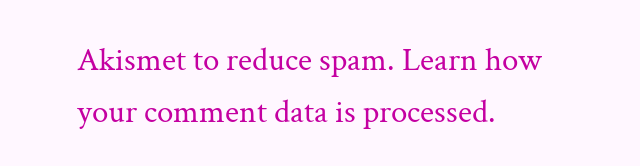Akismet to reduce spam. Learn how your comment data is processed.